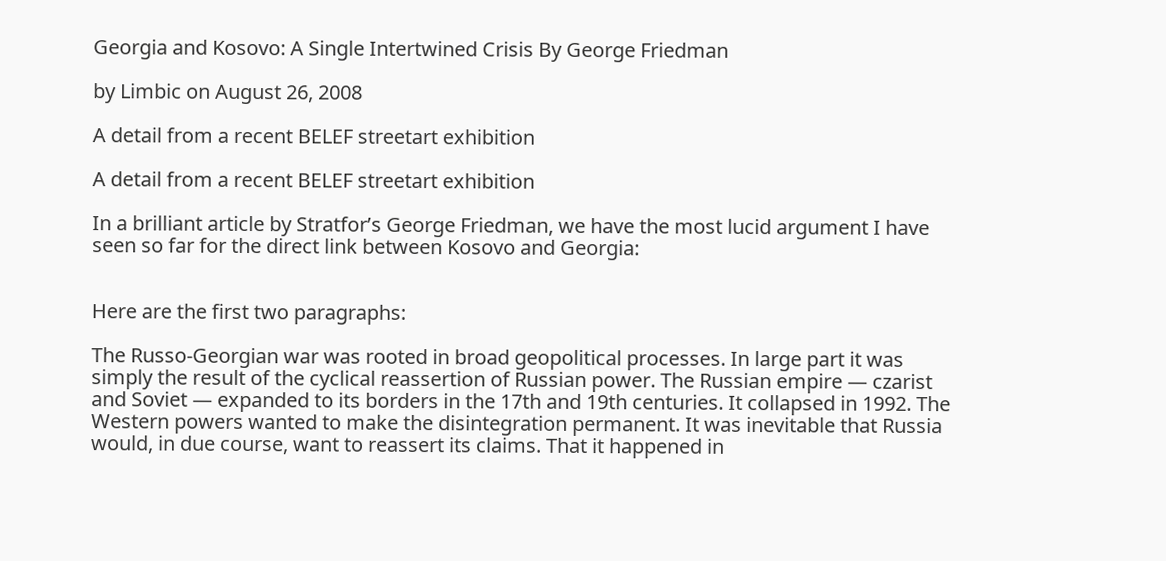Georgia and Kosovo: A Single Intertwined Crisis By George Friedman

by Limbic on August 26, 2008

A detail from a recent BELEF streetart exhibition

A detail from a recent BELEF streetart exhibition

In a brilliant article by Stratfor’s George Friedman, we have the most lucid argument I have seen so far for the direct link between Kosovo and Georgia:


Here are the first two paragraphs:

The Russo-Georgian war was rooted in broad geopolitical processes. In large part it was simply the result of the cyclical reassertion of Russian power. The Russian empire — czarist and Soviet — expanded to its borders in the 17th and 19th centuries. It collapsed in 1992. The Western powers wanted to make the disintegration permanent. It was inevitable that Russia would, in due course, want to reassert its claims. That it happened in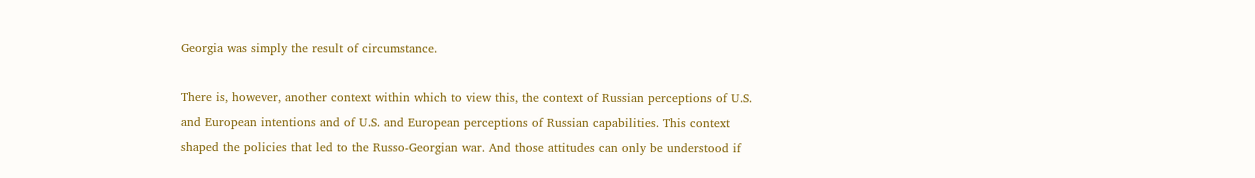Georgia was simply the result of circumstance.

There is, however, another context within which to view this, the context of Russian perceptions of U.S. and European intentions and of U.S. and European perceptions of Russian capabilities. This context shaped the policies that led to the Russo-Georgian war. And those attitudes can only be understood if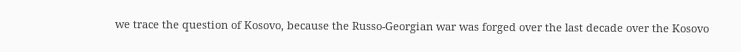we trace the question of Kosovo, because the Russo-Georgian war was forged over the last decade over the Kosovo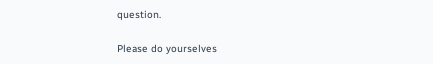question.

Please do yourselves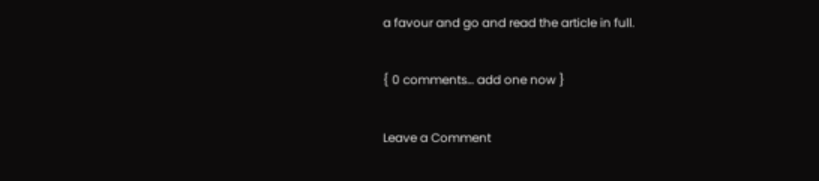a favour and go and read the article in full.

{ 0 comments… add one now }

Leave a Comment